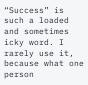“Success” is such a loaded and sometimes icky word. I rarely use it, because what one person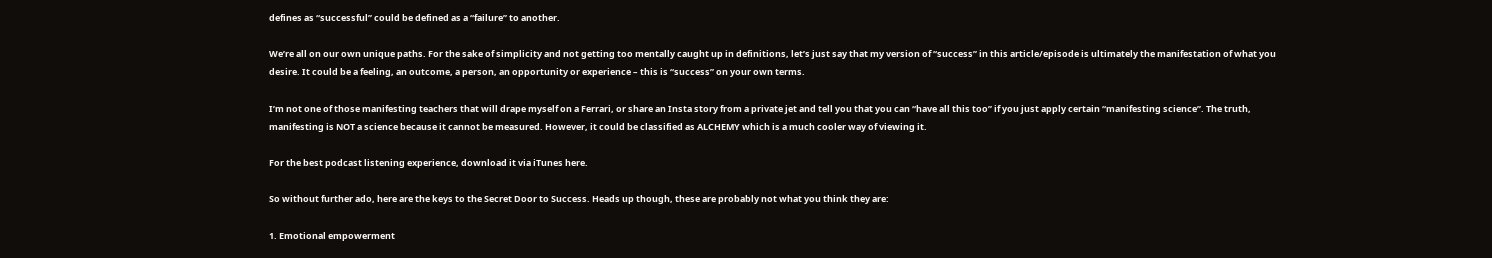defines as “successful” could be defined as a “failure” to another.

We’re all on our own unique paths. For the sake of simplicity and not getting too mentally caught up in definitions, let’s just say that my version of “success” in this article/episode is ultimately the manifestation of what you desire. It could be a feeling, an outcome, a person, an opportunity or experience – this is “success” on your own terms.

I’m not one of those manifesting teachers that will drape myself on a Ferrari, or share an Insta story from a private jet and tell you that you can “have all this too” if you just apply certain “manifesting science”. The truth, manifesting is NOT a science because it cannot be measured. However, it could be classified as ALCHEMY which is a much cooler way of viewing it.

For the best podcast listening experience, download it via iTunes here.

So without further ado, here are the keys to the Secret Door to Success. Heads up though, these are probably not what you think they are:

1. Emotional empowerment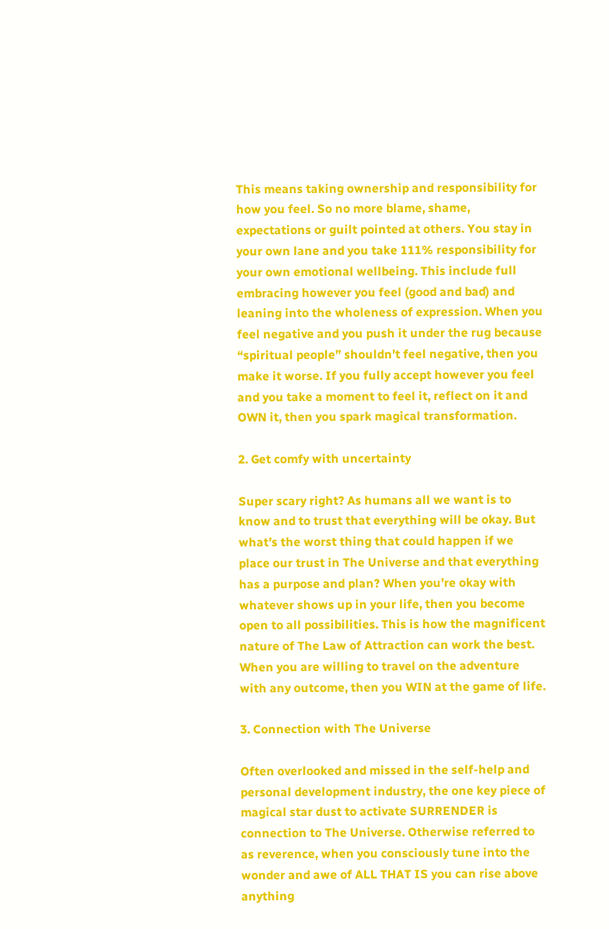This means taking ownership and responsibility for how you feel. So no more blame, shame, expectations or guilt pointed at others. You stay in your own lane and you take 111% responsibility for your own emotional wellbeing. This include full embracing however you feel (good and bad) and leaning into the wholeness of expression. When you feel negative and you push it under the rug because “spiritual people” shouldn’t feel negative, then you make it worse. If you fully accept however you feel and you take a moment to feel it, reflect on it and OWN it, then you spark magical transformation.

2. Get comfy with uncertainty

Super scary right? As humans all we want is to know and to trust that everything will be okay. But what’s the worst thing that could happen if we place our trust in The Universe and that everything has a purpose and plan? When you’re okay with whatever shows up in your life, then you become open to all possibilities. This is how the magnificent nature of The Law of Attraction can work the best. When you are willing to travel on the adventure with any outcome, then you WIN at the game of life.

3. Connection with The Universe

Often overlooked and missed in the self-help and personal development industry, the one key piece of magical star dust to activate SURRENDER is connection to The Universe. Otherwise referred to as reverence, when you consciously tune into the wonder and awe of ALL THAT IS you can rise above anything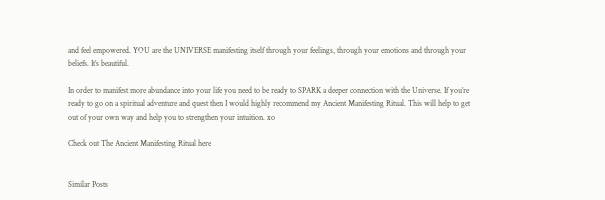and feel empowered. YOU are the UNIVERSE manifesting itself through your feelings, through your emotions and through your beliefs. It’s beautiful.

In order to manifest more abundance into your life you need to be ready to SPARK a deeper connection with the Universe. If you’re ready to go on a spiritual adventure and quest then I would highly recommend my Ancient Manifesting Ritual. This will help to get out of your own way and help you to strengthen your intuition. xo

Check out The Ancient Manifesting Ritual here


Similar Posts